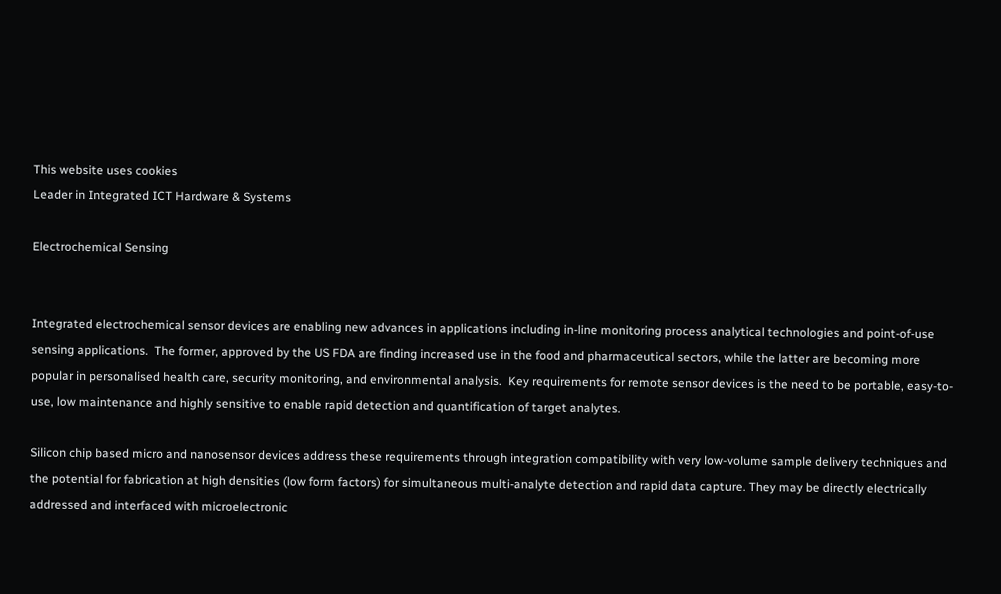This website uses cookies
Leader in Integrated ICT Hardware & Systems

Electrochemical Sensing


Integrated electrochemical sensor devices are enabling new advances in applications including in-line monitoring process analytical technologies and point-of-use sensing applications.  The former, approved by the US FDA are finding increased use in the food and pharmaceutical sectors, while the latter are becoming more popular in personalised health care, security monitoring, and environmental analysis.  Key requirements for remote sensor devices is the need to be portable, easy-to-use, low maintenance and highly sensitive to enable rapid detection and quantification of target analytes.

Silicon chip based micro and nanosensor devices address these requirements through integration compatibility with very low-volume sample delivery techniques and the potential for fabrication at high densities (low form factors) for simultaneous multi-analyte detection and rapid data capture. They may be directly electrically addressed and interfaced with microelectronic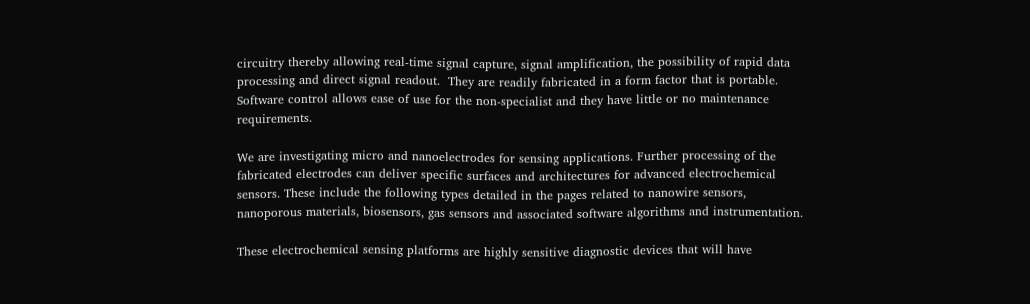circuitry thereby allowing real-time signal capture, signal amplification, the possibility of rapid data processing and direct signal readout.  They are readily fabricated in a form factor that is portable. Software control allows ease of use for the non-specialist and they have little or no maintenance requirements.

We are investigating micro and nanoelectrodes for sensing applications. Further processing of the fabricated electrodes can deliver specific surfaces and architectures for advanced electrochemical sensors. These include the following types detailed in the pages related to nanowire sensors, nanoporous materials, biosensors, gas sensors and associated software algorithms and instrumentation.

These electrochemical sensing platforms are highly sensitive diagnostic devices that will have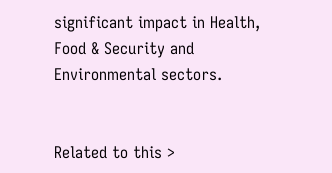significant impact in Health, Food & Security and Environmental sectors.


Related to this >